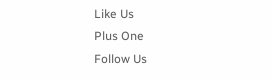Like Us
Plus One
Follow Us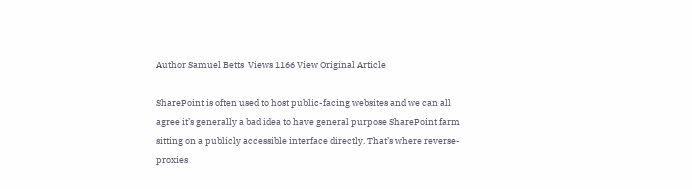Author Samuel Betts  Views 1166 View Original Article

SharePoint is often used to host public-facing websites and we can all agree it’s generally a bad idea to have general purpose SharePoint farm sitting on a publicly accessible interface directly. That’s where reverse-proxies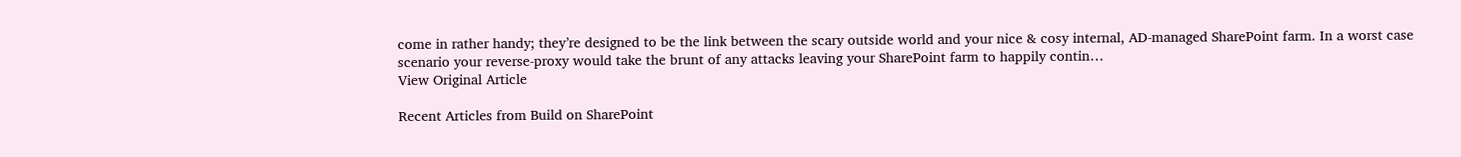come in rather handy; they’re designed to be the link between the scary outside world and your nice & cosy internal, AD-managed SharePoint farm. In a worst case scenario your reverse-proxy would take the brunt of any attacks leaving your SharePoint farm to happily contin…
View Original Article

Recent Articles from Build on SharePoint